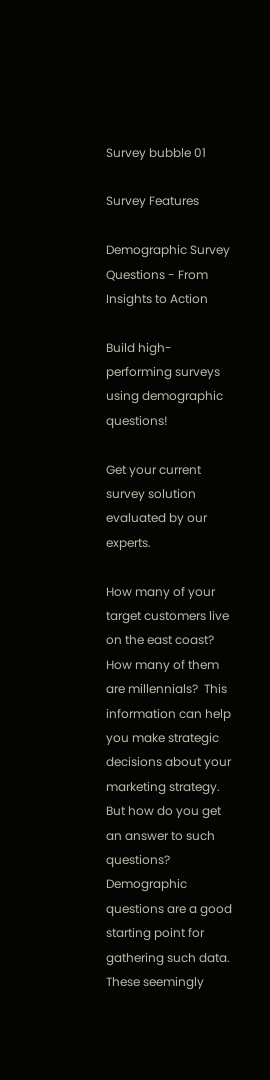Survey bubble 01

Survey Features

Demographic Survey Questions - From Insights to Action

Build high-performing surveys using demographic questions!

Get your current survey solution evaluated by our experts.

How many of your target customers live on the east coast? How many of them are millennials?  This information can help you make strategic decisions about your marketing strategy. But how do you get an answer to such questions? Demographic questions are a good starting point for gathering such data. These seemingly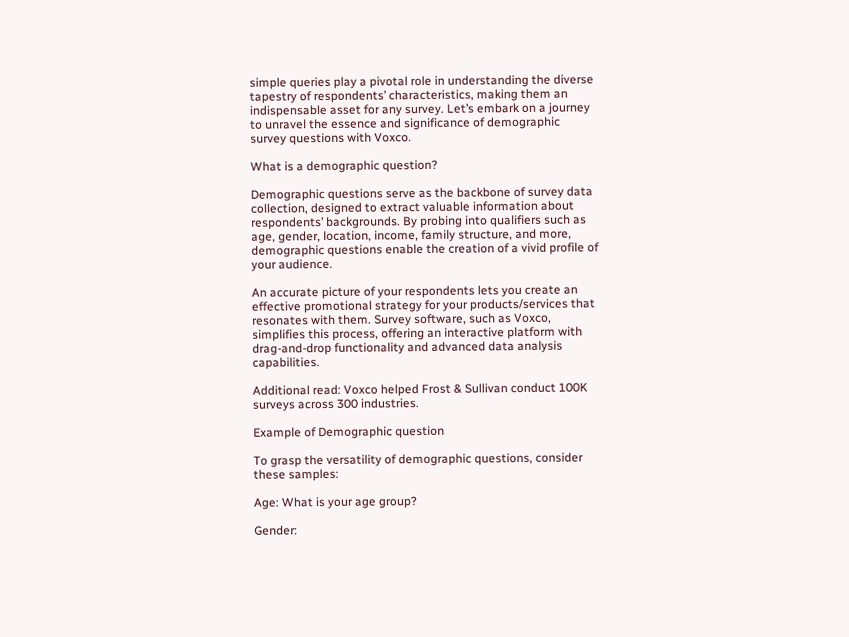simple queries play a pivotal role in understanding the diverse tapestry of respondents’ characteristics, making them an indispensable asset for any survey. Let’s embark on a journey to unravel the essence and significance of demographic survey questions with Voxco.

What is a demographic question?

Demographic questions serve as the backbone of survey data collection, designed to extract valuable information about respondents’ backgrounds. By probing into qualifiers such as age, gender, location, income, family structure, and more, demographic questions enable the creation of a vivid profile of your audience.

An accurate picture of your respondents lets you create an effective promotional strategy for your products/services that resonates with them. Survey software, such as Voxco, simplifies this process, offering an interactive platform with drag-and-drop functionality and advanced data analysis capabilities.

Additional read: Voxco helped Frost & Sullivan conduct 100K surveys across 300 industries.

Example of Demographic question

To grasp the versatility of demographic questions, consider these samples:

Age: What is your age group?

Gender: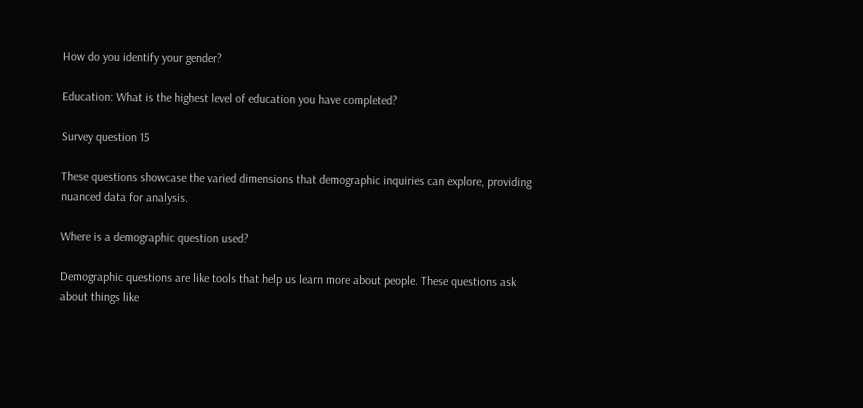How do you identify your gender?

Education: What is the highest level of education you have completed?

Survey question 15

These questions showcase the varied dimensions that demographic inquiries can explore, providing nuanced data for analysis.

Where is a demographic question used?

Demographic questions are like tools that help us learn more about people. These questions ask about things like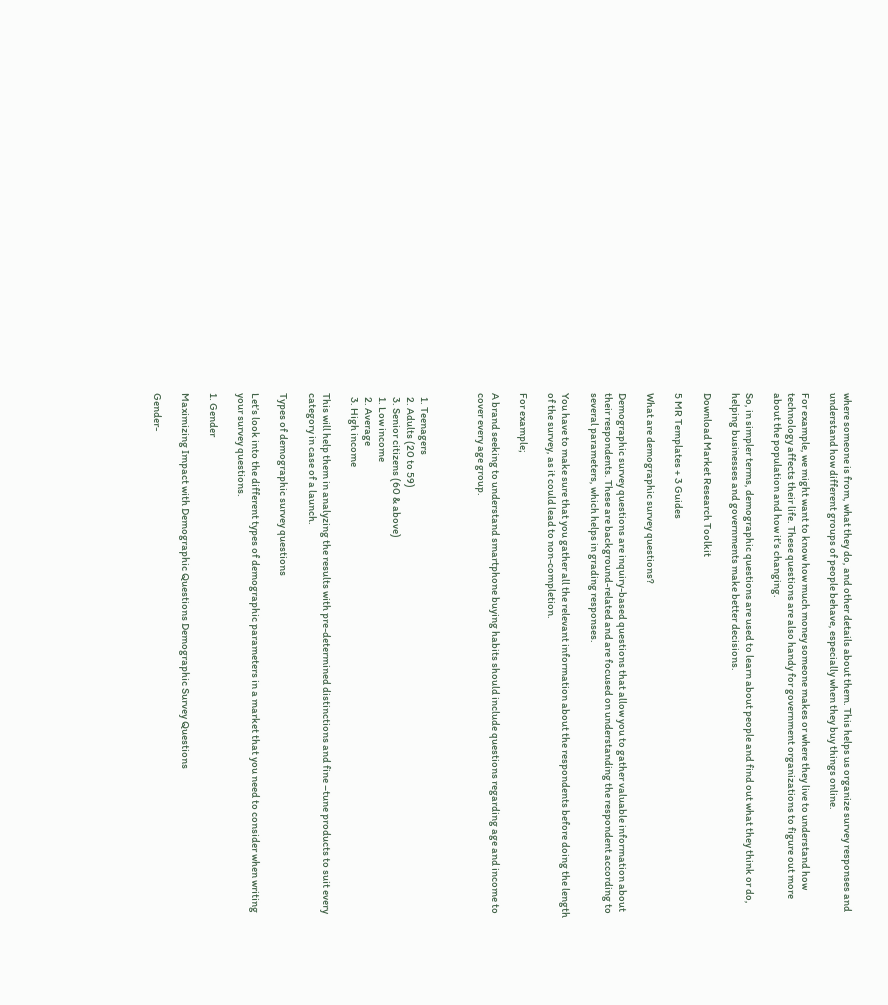where someone is from, what they do, and other details about them. This helps us organize survey responses and understand how different groups of people behave, especially when they buy things online.

For example, we might want to know how much money someone makes or where they live to understand how technology affects their life. These questions are also handy for government organizations to figure out more about the population and how it’s changing.

So, in simpler terms, demographic questions are used to learn about people and find out what they think or do, helping businesses and governments make better decisions.

Download Market Research Toolkit

5 MR Templates + 3 Guides

What are demographic survey questions?

Demographic survey questions are inquiry-based questions that allow you to gather valuable information about their respondents. These are background-related and are focused on understanding the respondent according to several parameters, which helps in grading responses.

You have to make sure that you gather all the relevant information about the respondents before doing the length of the survey, as it could lead to non-completion.

For example;

A brand seeking to understand smartphone buying habits should include questions regarding age and income to cover every age group.



  1. Teenagers
  2. Adults (20 to 59)
  3. Senior citizens (60 & above)
  1. Low income
  2. Average
  3. High income

This will help them in analyzing the results with pre-determined distinctions and fine –tune products to suit every category in case of a launch.

Types of demographic survey questions

Let’s look into the different types of demographic parameters in a market that you need to consider when writing your survey questions.

1. Gender

Maximizing Impact with Demographic Questions Demographic Survey Questions

Gender-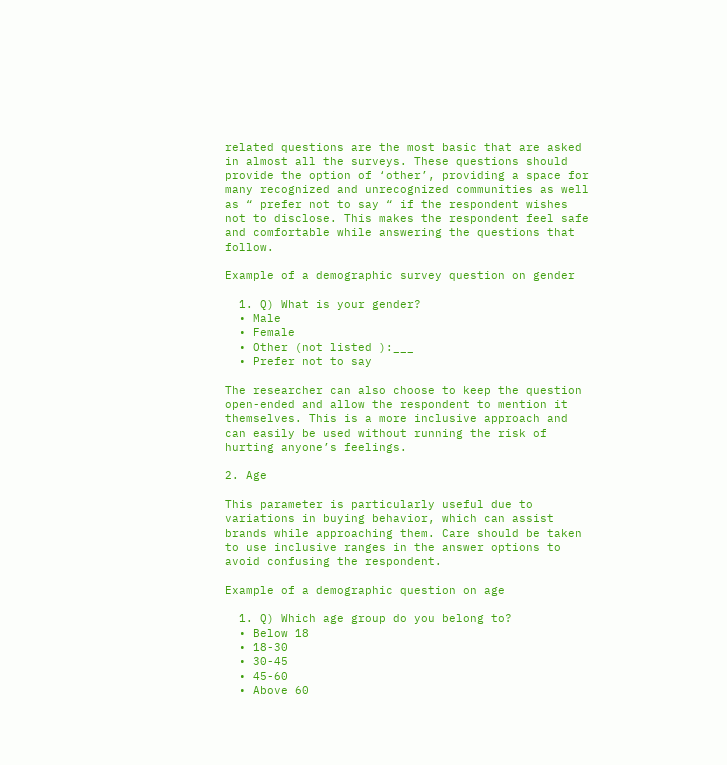related questions are the most basic that are asked in almost all the surveys. These questions should provide the option of ‘other’, providing a space for many recognized and unrecognized communities as well as “ prefer not to say “ if the respondent wishes not to disclose. This makes the respondent feel safe and comfortable while answering the questions that follow.

Example of a demographic survey question on gender

  1. Q) What is your gender?
  • Male
  • Female
  • Other (not listed ):___
  • Prefer not to say

The researcher can also choose to keep the question open-ended and allow the respondent to mention it themselves. This is a more inclusive approach and can easily be used without running the risk of hurting anyone’s feelings.

2. Age

This parameter is particularly useful due to variations in buying behavior, which can assist brands while approaching them. Care should be taken to use inclusive ranges in the answer options to avoid confusing the respondent.

Example of a demographic question on age

  1. Q) Which age group do you belong to?
  • Below 18
  • 18-30
  • 30-45
  • 45-60
  • Above 60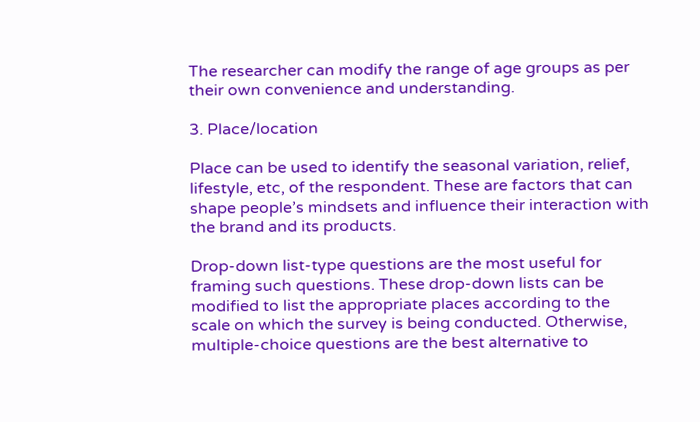The researcher can modify the range of age groups as per their own convenience and understanding.

3. Place/location

Place can be used to identify the seasonal variation, relief, lifestyle, etc, of the respondent. These are factors that can shape people’s mindsets and influence their interaction with the brand and its products.

Drop-down list-type questions are the most useful for framing such questions. These drop-down lists can be modified to list the appropriate places according to the scale on which the survey is being conducted. Otherwise, multiple-choice questions are the best alternative to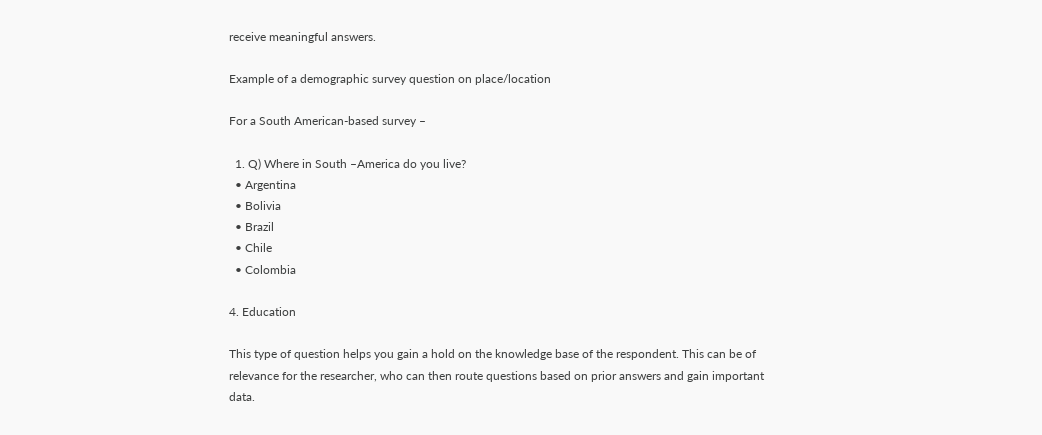receive meaningful answers.

Example of a demographic survey question on place/location

For a South American-based survey –

  1. Q) Where in South –America do you live?
  • Argentina
  • Bolivia
  • Brazil
  • Chile
  • Colombia

4. Education

This type of question helps you gain a hold on the knowledge base of the respondent. This can be of relevance for the researcher, who can then route questions based on prior answers and gain important data.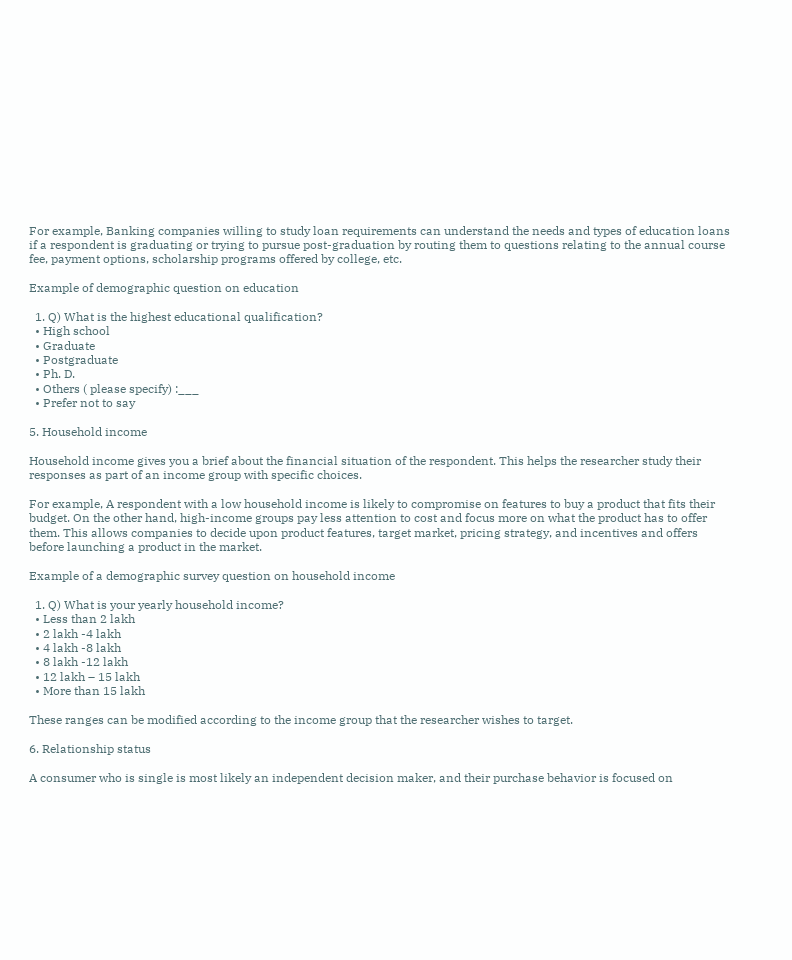For example, Banking companies willing to study loan requirements can understand the needs and types of education loans if a respondent is graduating or trying to pursue post-graduation by routing them to questions relating to the annual course fee, payment options, scholarship programs offered by college, etc.

Example of demographic question on education

  1. Q) What is the highest educational qualification?
  • High school
  • Graduate
  • Postgraduate
  • Ph. D.
  • Others ( please specify) :___
  • Prefer not to say

5. Household income

Household income gives you a brief about the financial situation of the respondent. This helps the researcher study their responses as part of an income group with specific choices.

For example, A respondent with a low household income is likely to compromise on features to buy a product that fits their budget. On the other hand, high-income groups pay less attention to cost and focus more on what the product has to offer them. This allows companies to decide upon product features, target market, pricing strategy, and incentives and offers before launching a product in the market.

Example of a demographic survey question on household income

  1. Q) What is your yearly household income?
  • Less than 2 lakh
  • 2 lakh -4 lakh
  • 4 lakh -8 lakh
  • 8 lakh -12 lakh
  • 12 lakh – 15 lakh
  • More than 15 lakh

These ranges can be modified according to the income group that the researcher wishes to target.

6. Relationship status

A consumer who is single is most likely an independent decision maker, and their purchase behavior is focused on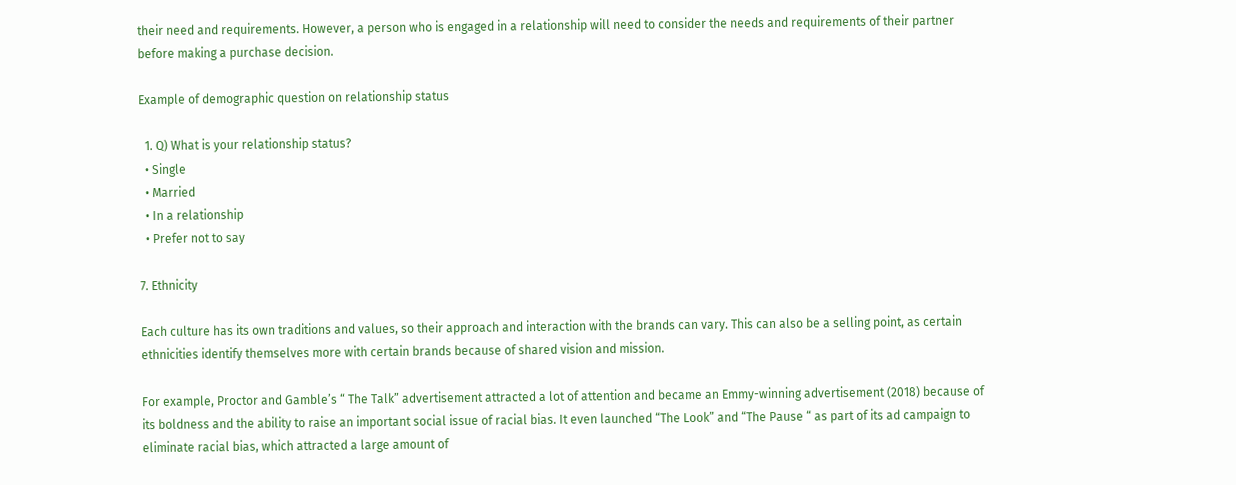their need and requirements. However, a person who is engaged in a relationship will need to consider the needs and requirements of their partner before making a purchase decision.

Example of demographic question on relationship status

  1. Q) What is your relationship status?
  • Single
  • Married
  • In a relationship
  • Prefer not to say

7. Ethnicity

Each culture has its own traditions and values, so their approach and interaction with the brands can vary. This can also be a selling point, as certain ethnicities identify themselves more with certain brands because of shared vision and mission.

For example, Proctor and Gamble’s “ The Talk” advertisement attracted a lot of attention and became an Emmy-winning advertisement (2018) because of its boldness and the ability to raise an important social issue of racial bias. It even launched “The Look” and “The Pause “ as part of its ad campaign to eliminate racial bias, which attracted a large amount of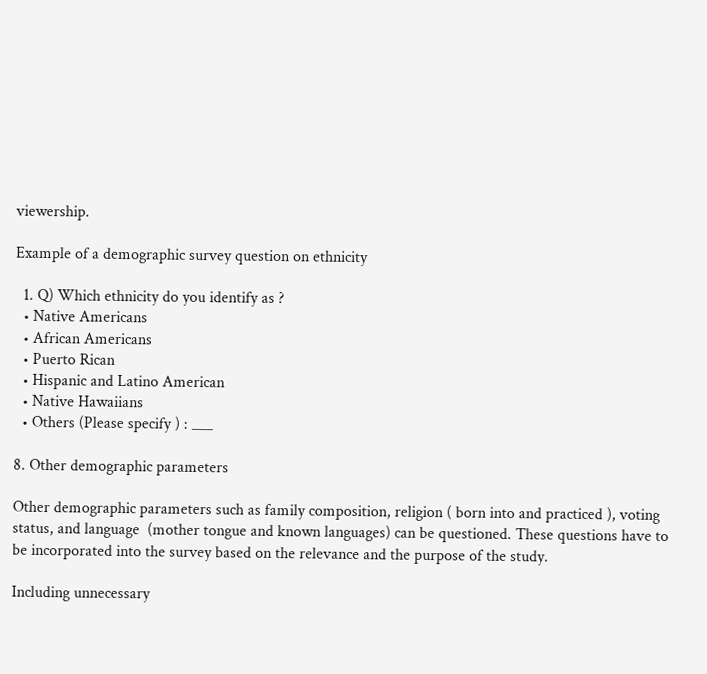viewership.

Example of a demographic survey question on ethnicity

  1. Q) Which ethnicity do you identify as ?
  • Native Americans
  • African Americans
  • Puerto Rican
  • Hispanic and Latino American
  • Native Hawaiians
  • Others (Please specify ) : ___

8. Other demographic parameters

Other demographic parameters such as family composition, religion ( born into and practiced ), voting status, and language  (mother tongue and known languages) can be questioned. These questions have to be incorporated into the survey based on the relevance and the purpose of the study.

Including unnecessary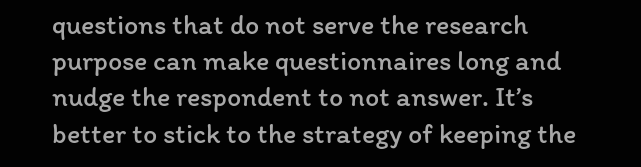questions that do not serve the research purpose can make questionnaires long and nudge the respondent to not answer. It’s better to stick to the strategy of keeping the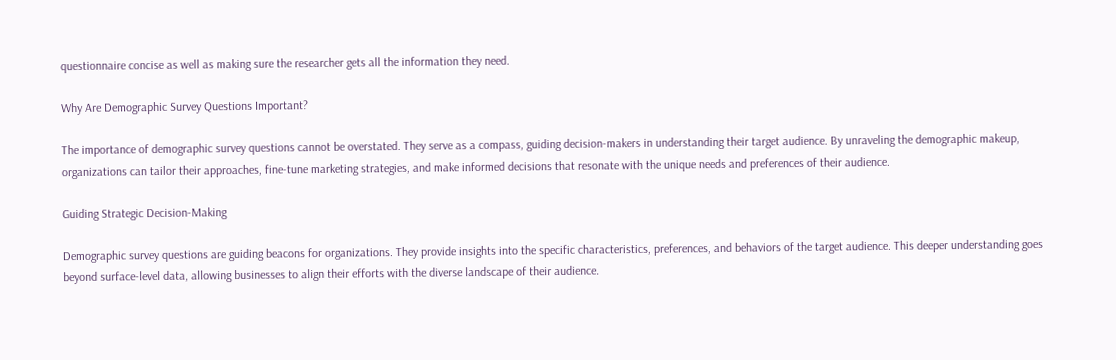questionnaire concise as well as making sure the researcher gets all the information they need.

Why Are Demographic Survey Questions Important?

The importance of demographic survey questions cannot be overstated. They serve as a compass, guiding decision-makers in understanding their target audience. By unraveling the demographic makeup, organizations can tailor their approaches, fine-tune marketing strategies, and make informed decisions that resonate with the unique needs and preferences of their audience.

Guiding Strategic Decision-Making

Demographic survey questions are guiding beacons for organizations. They provide insights into the specific characteristics, preferences, and behaviors of the target audience. This deeper understanding goes beyond surface-level data, allowing businesses to align their efforts with the diverse landscape of their audience.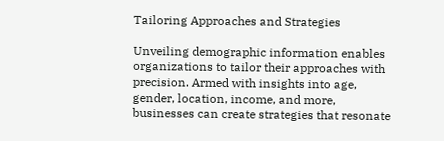Tailoring Approaches and Strategies

Unveiling demographic information enables organizations to tailor their approaches with precision. Armed with insights into age, gender, location, income, and more, businesses can create strategies that resonate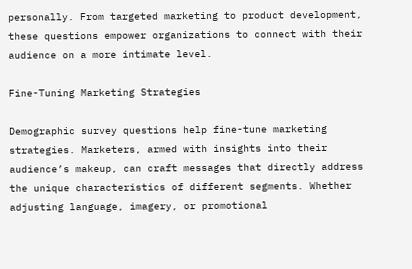personally. From targeted marketing to product development, these questions empower organizations to connect with their audience on a more intimate level.

Fine-Tuning Marketing Strategies

Demographic survey questions help fine-tune marketing strategies. Marketers, armed with insights into their audience’s makeup, can craft messages that directly address the unique characteristics of different segments. Whether adjusting language, imagery, or promotional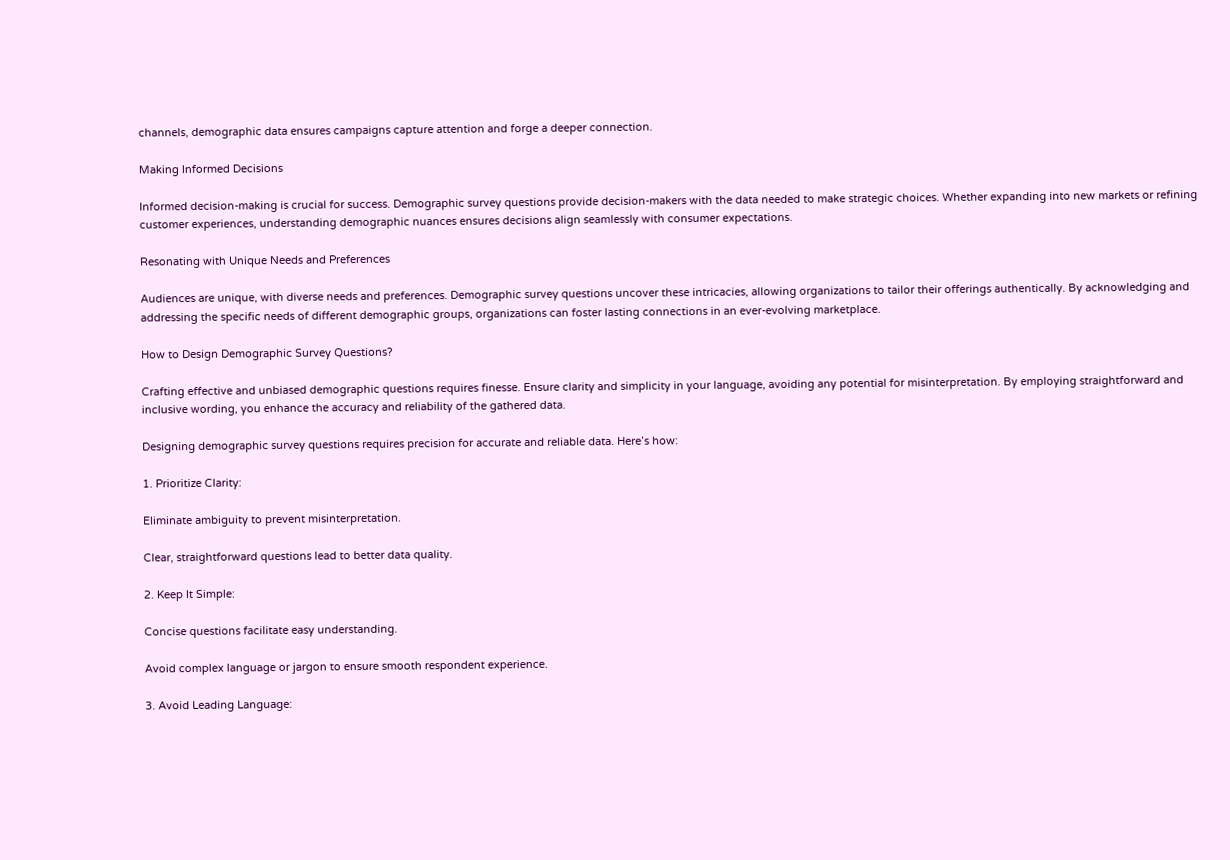channels, demographic data ensures campaigns capture attention and forge a deeper connection.

Making Informed Decisions

Informed decision-making is crucial for success. Demographic survey questions provide decision-makers with the data needed to make strategic choices. Whether expanding into new markets or refining customer experiences, understanding demographic nuances ensures decisions align seamlessly with consumer expectations.

Resonating with Unique Needs and Preferences

Audiences are unique, with diverse needs and preferences. Demographic survey questions uncover these intricacies, allowing organizations to tailor their offerings authentically. By acknowledging and addressing the specific needs of different demographic groups, organizations can foster lasting connections in an ever-evolving marketplace.

How to Design Demographic Survey Questions?

Crafting effective and unbiased demographic questions requires finesse. Ensure clarity and simplicity in your language, avoiding any potential for misinterpretation. By employing straightforward and inclusive wording, you enhance the accuracy and reliability of the gathered data.

Designing demographic survey questions requires precision for accurate and reliable data. Here’s how:

1. Prioritize Clarity:

Eliminate ambiguity to prevent misinterpretation.

Clear, straightforward questions lead to better data quality.

2. Keep It Simple:

Concise questions facilitate easy understanding.

Avoid complex language or jargon to ensure smooth respondent experience.

3. Avoid Leading Language: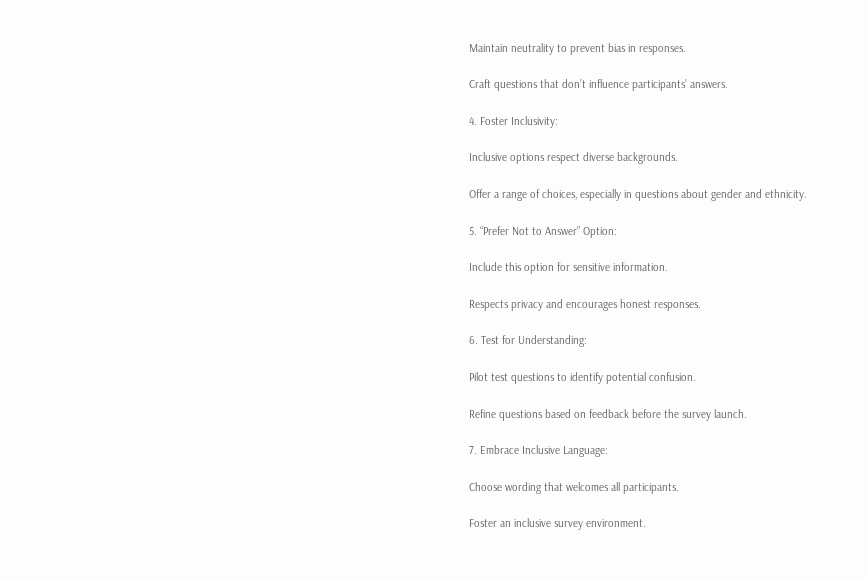Maintain neutrality to prevent bias in responses.

Craft questions that don’t influence participants’ answers.

4. Foster Inclusivity:

Inclusive options respect diverse backgrounds.

Offer a range of choices, especially in questions about gender and ethnicity.

5. “Prefer Not to Answer” Option:

Include this option for sensitive information.

Respects privacy and encourages honest responses.

6. Test for Understanding:

Pilot test questions to identify potential confusion.

Refine questions based on feedback before the survey launch.

7. Embrace Inclusive Language:

Choose wording that welcomes all participants.

Foster an inclusive survey environment.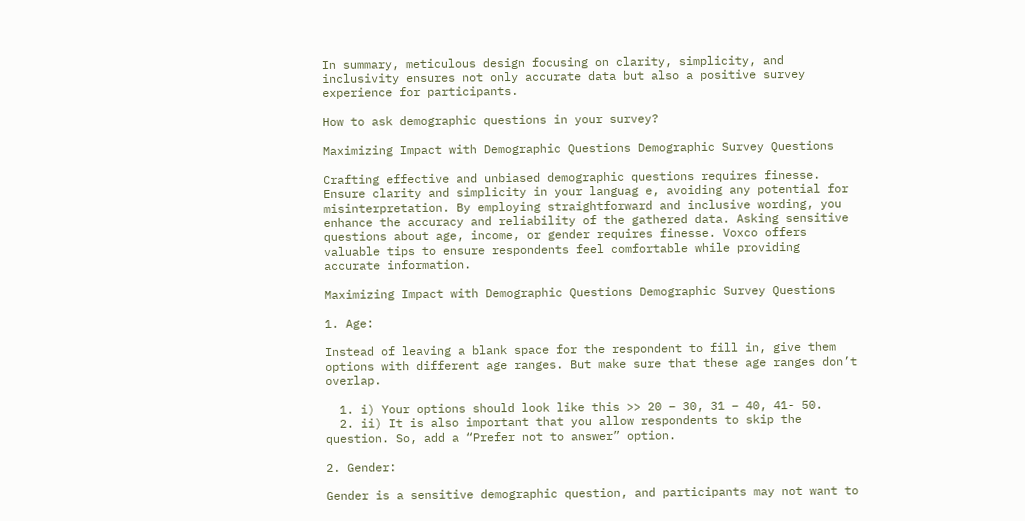In summary, meticulous design focusing on clarity, simplicity, and inclusivity ensures not only accurate data but also a positive survey experience for participants.

How to ask demographic questions in your survey?

Maximizing Impact with Demographic Questions Demographic Survey Questions

Crafting effective and unbiased demographic questions requires finesse. Ensure clarity and simplicity in your languag e, avoiding any potential for misinterpretation. By employing straightforward and inclusive wording, you enhance the accuracy and reliability of the gathered data. Asking sensitive questions about age, income, or gender requires finesse. Voxco offers valuable tips to ensure respondents feel comfortable while providing accurate information.

Maximizing Impact with Demographic Questions Demographic Survey Questions

1. Age:

Instead of leaving a blank space for the respondent to fill in, give them options with different age ranges. But make sure that these age ranges don’t overlap.

  1. i) Your options should look like this >> 20 – 30, 31 – 40, 41- 50.
  2. ii) It is also important that you allow respondents to skip the question. So, add a “Prefer not to answer” option.

2. Gender:

Gender is a sensitive demographic question, and participants may not want to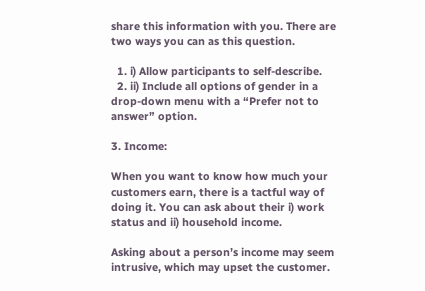share this information with you. There are two ways you can as this question.

  1. i) Allow participants to self-describe.
  2. ii) Include all options of gender in a drop-down menu with a “Prefer not to answer” option.

3. Income:

When you want to know how much your customers earn, there is a tactful way of doing it. You can ask about their i) work status and ii) household income.

Asking about a person’s income may seem intrusive, which may upset the customer.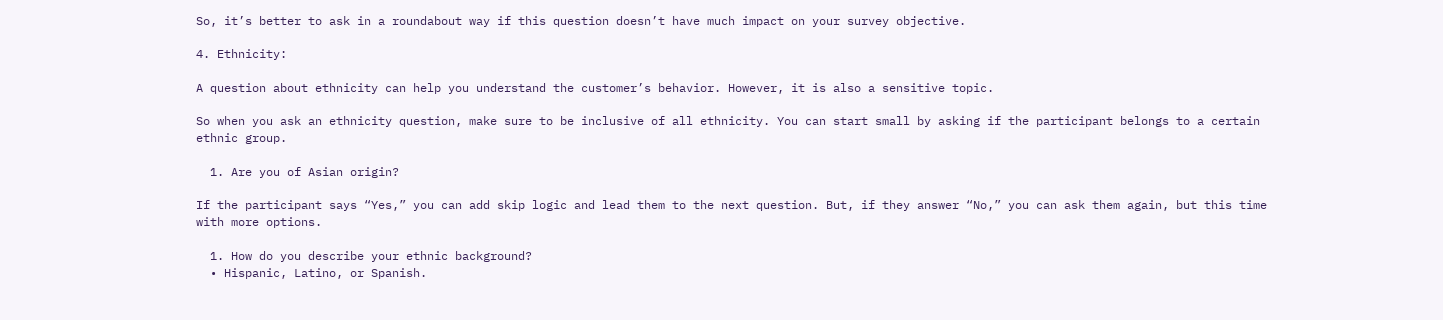So, it’s better to ask in a roundabout way if this question doesn’t have much impact on your survey objective.

4. Ethnicity:

A question about ethnicity can help you understand the customer’s behavior. However, it is also a sensitive topic.

So when you ask an ethnicity question, make sure to be inclusive of all ethnicity. You can start small by asking if the participant belongs to a certain ethnic group.

  1. Are you of Asian origin?

If the participant says “Yes,” you can add skip logic and lead them to the next question. But, if they answer “No,” you can ask them again, but this time with more options.

  1. How do you describe your ethnic background?
  • Hispanic, Latino, or Spanish.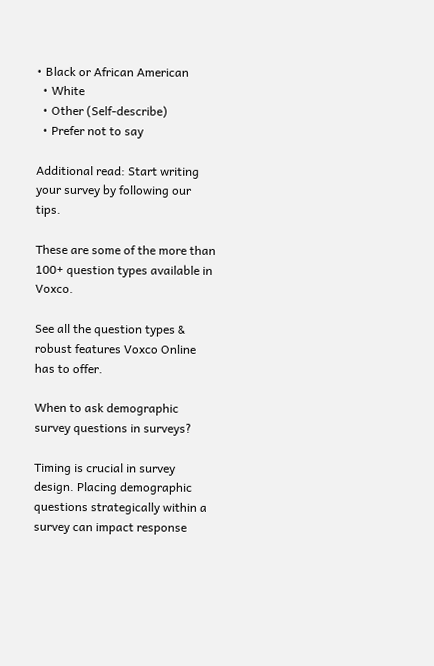• Black or African American
  • White
  • Other (Self-describe)
  • Prefer not to say

Additional read: Start writing your survey by following our tips.

These are some of the more than 100+ question types available in Voxco.

See all the question types & robust features Voxco Online has to offer.

When to ask demographic survey questions in surveys?

Timing is crucial in survey design. Placing demographic questions strategically within a survey can impact response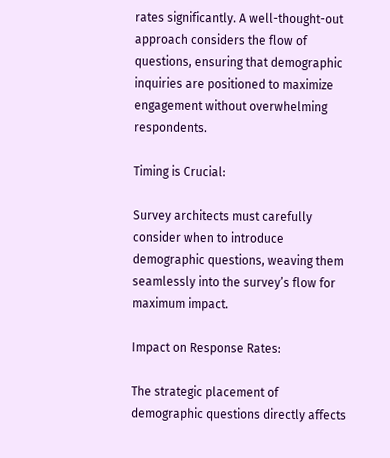rates significantly. A well-thought-out approach considers the flow of questions, ensuring that demographic inquiries are positioned to maximize engagement without overwhelming respondents.

Timing is Crucial:

Survey architects must carefully consider when to introduce demographic questions, weaving them seamlessly into the survey’s flow for maximum impact.

Impact on Response Rates:

The strategic placement of demographic questions directly affects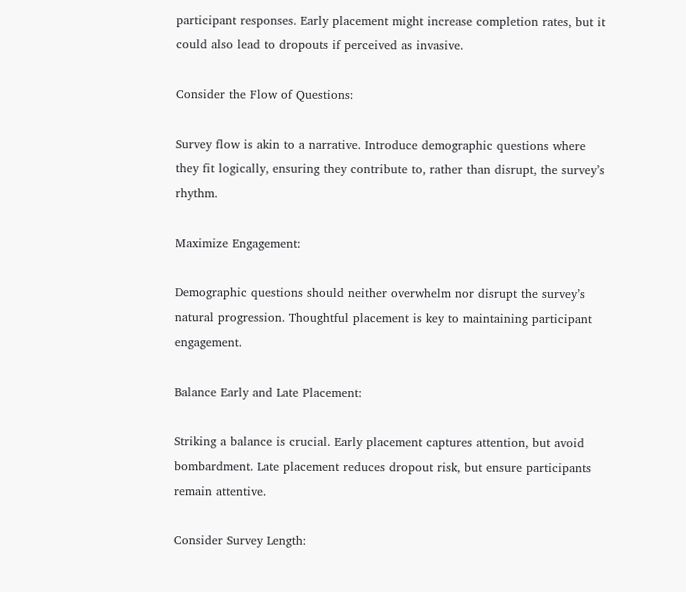participant responses. Early placement might increase completion rates, but it could also lead to dropouts if perceived as invasive.

Consider the Flow of Questions:

Survey flow is akin to a narrative. Introduce demographic questions where they fit logically, ensuring they contribute to, rather than disrupt, the survey’s rhythm.

Maximize Engagement:

Demographic questions should neither overwhelm nor disrupt the survey’s natural progression. Thoughtful placement is key to maintaining participant engagement.

Balance Early and Late Placement:

Striking a balance is crucial. Early placement captures attention, but avoid bombardment. Late placement reduces dropout risk, but ensure participants remain attentive.

Consider Survey Length: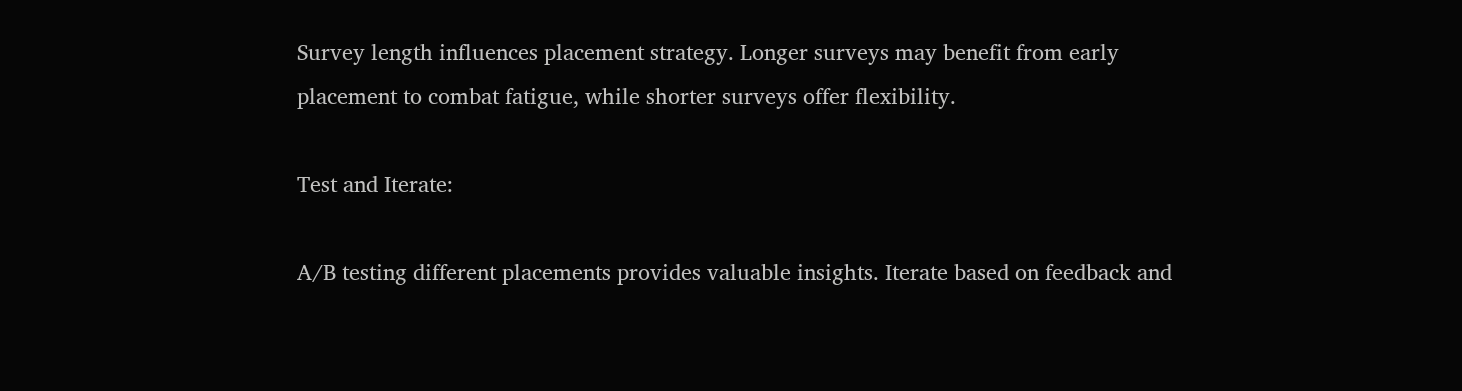Survey length influences placement strategy. Longer surveys may benefit from early placement to combat fatigue, while shorter surveys offer flexibility.

Test and Iterate:

A/B testing different placements provides valuable insights. Iterate based on feedback and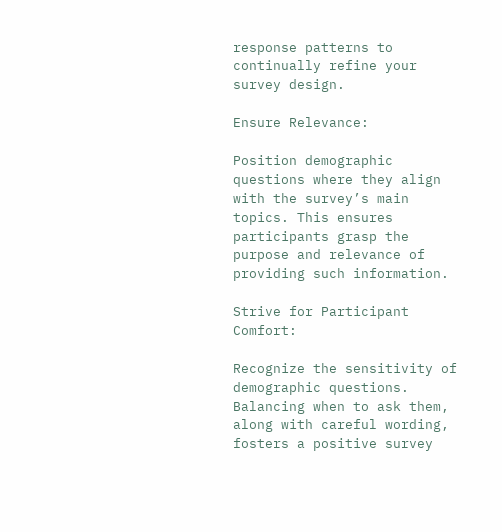response patterns to continually refine your survey design.

Ensure Relevance:

Position demographic questions where they align with the survey’s main topics. This ensures participants grasp the purpose and relevance of providing such information.

Strive for Participant Comfort:

Recognize the sensitivity of demographic questions. Balancing when to ask them, along with careful wording, fosters a positive survey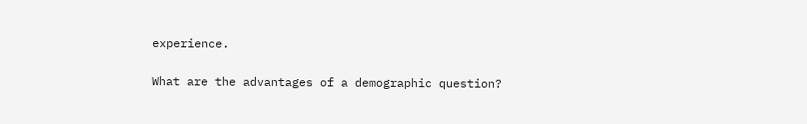experience.

What are the advantages of a demographic question?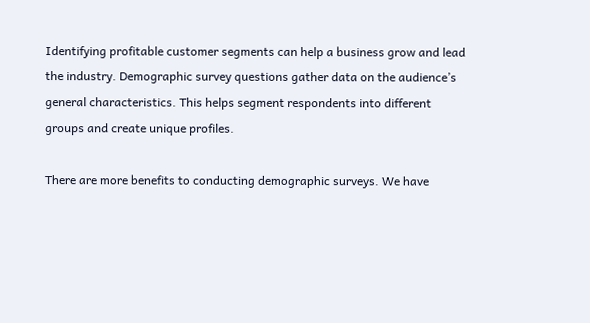Identifying profitable customer segments can help a business grow and lead the industry. Demographic survey questions gather data on the audience’s general characteristics. This helps segment respondents into different groups and create unique profiles.

There are more benefits to conducting demographic surveys. We have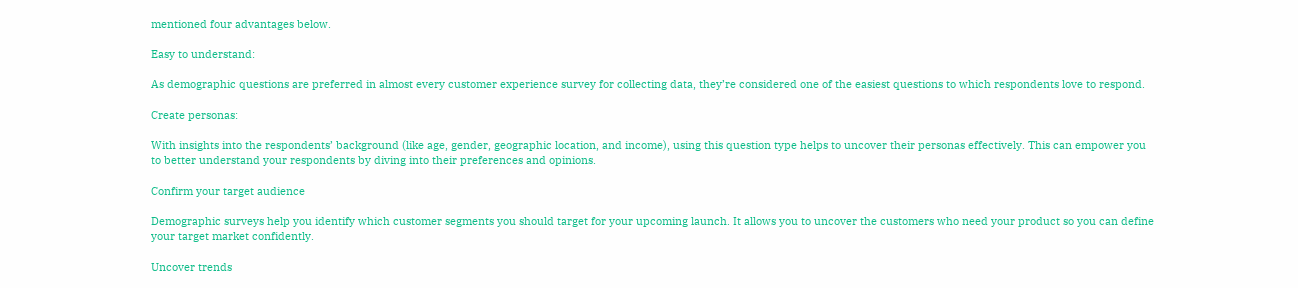mentioned four advantages below.

Easy to understand:

As demographic questions are preferred in almost every customer experience survey for collecting data, they’re considered one of the easiest questions to which respondents love to respond.

Create personas:

With insights into the respondents’ background (like age, gender, geographic location, and income), using this question type helps to uncover their personas effectively. This can empower you to better understand your respondents by diving into their preferences and opinions.

Confirm your target audience

Demographic surveys help you identify which customer segments you should target for your upcoming launch. It allows you to uncover the customers who need your product so you can define your target market confidently.

Uncover trends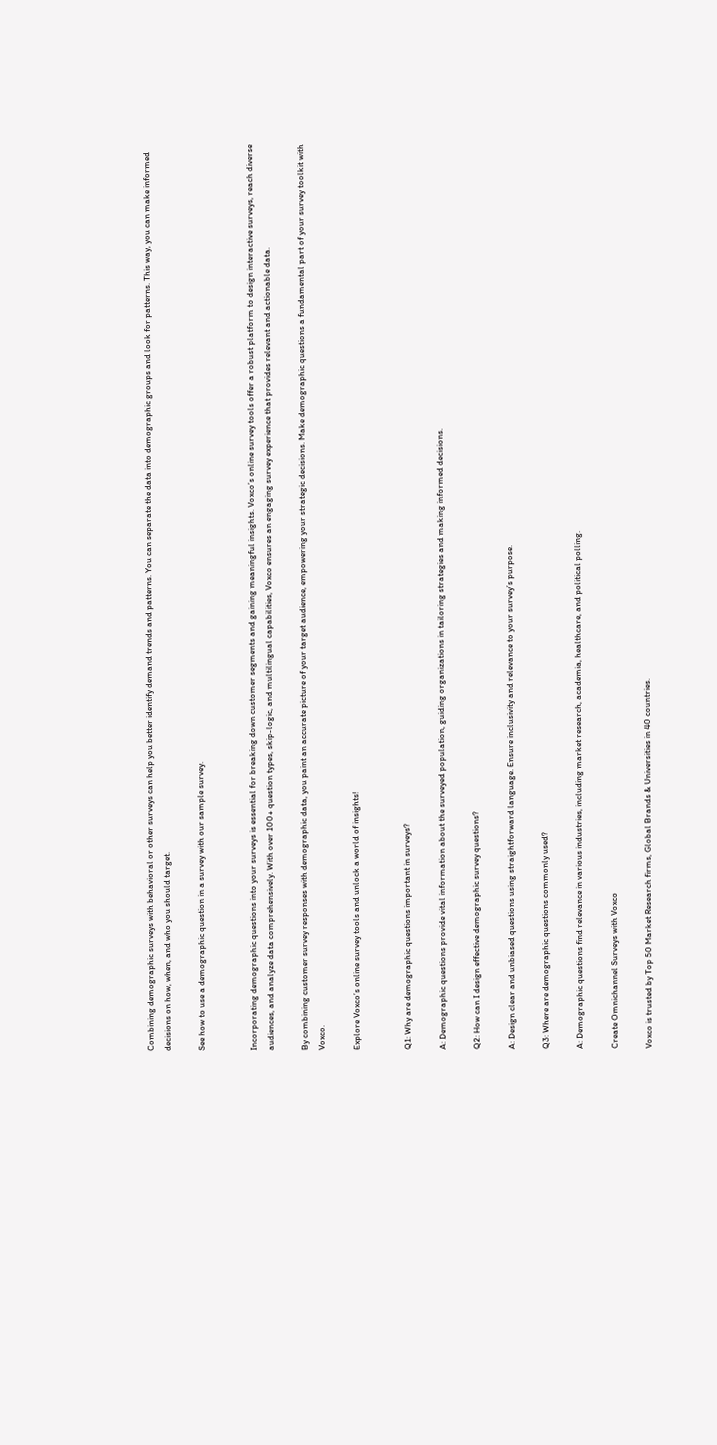Combining demographic surveys with behavioral or other surveys can help you better identify demand trends and patterns. You can separate the data into demographic groups and look for patterns. This way, you can make informed decisions on how, when, and who you should target.

See how to use a demographic question in a survey with our sample survey.


Incorporating demographic questions into your surveys is essential for breaking down customer segments and gaining meaningful insights. Voxco’s online survey tools offer a robust platform to design interactive surveys, reach diverse audiences, and analyze data comprehensively. With over 100+ question types, skip-logic, and multilingual capabilities, Voxco ensures an engaging survey experience that provides relevant and actionable data.

By combining customer survey responses with demographic data, you paint an accurate picture of your target audience, empowering your strategic decisions. Make demographic questions a fundamental part of your survey toolkit with Voxco.

Explore Voxco’s online survey tools and unlock a world of insights!


Q1: Why are demographic questions important in surveys?

A: Demographic questions provide vital information about the surveyed population, guiding organizations in tailoring strategies and making informed decisions.

Q2: How can I design effective demographic survey questions?

A: Design clear and unbiased questions using straightforward language. Ensure inclusivity and relevance to your survey’s purpose.

Q3: Where are demographic questions commonly used?

A: Demographic questions find relevance in various industries, including market research, academia, healthcare, and political polling.

Create Omnichannel Surveys with Voxco

Voxco is trusted by Top 50 Market Research firms, Global Brands & Universities in 40 countries.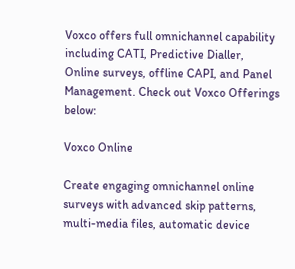Voxco offers full omnichannel capability including CATI, Predictive Dialler, Online surveys, offline CAPI, and Panel Management. Check out Voxco Offerings below:

Voxco Online

Create engaging omnichannel online surveys with advanced skip patterns, multi-media files, automatic device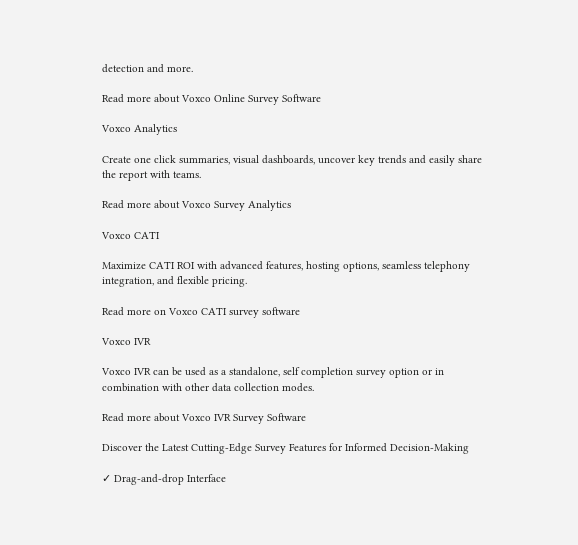detection and more.

Read more about Voxco Online Survey Software

Voxco Analytics

Create one click summaries, visual dashboards, uncover key trends and easily share  the report with teams.

Read more about Voxco Survey Analytics

Voxco CATI

Maximize CATI ROI with advanced features, hosting options, seamless telephony integration, and flexible pricing.

Read more on Voxco CATI survey software

Voxco IVR

Voxco IVR can be used as a standalone, self completion survey option or in combination with other data collection modes.

Read more about Voxco IVR Survey Software

Discover the Latest Cutting-Edge Survey Features for Informed Decision-Making

✓ Drag-and-drop Interface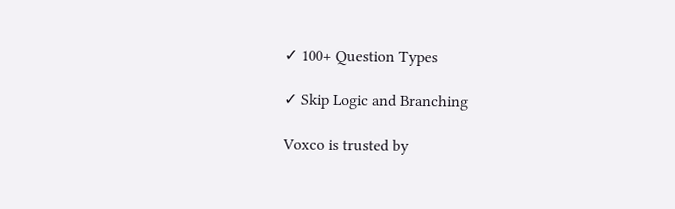✓ 100+ Question Types

✓ Skip Logic and Branching

Voxco is trusted by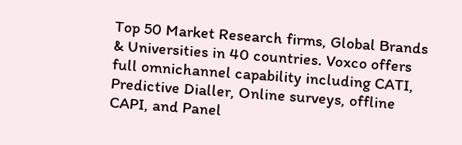Top 50 Market Research firms, Global Brands & Universities in 40 countries. Voxco offers full omnichannel capability including CATI, Predictive Dialler, Online surveys, offline CAPI, and Panel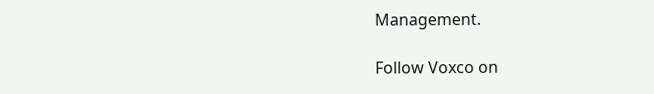Management.

Follow Voxco on